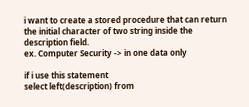i want to create a stored procedure that can return the initial character of two string inside the description field.
ex. Computer Security -> in one data only

if i use this statement
select left(description) from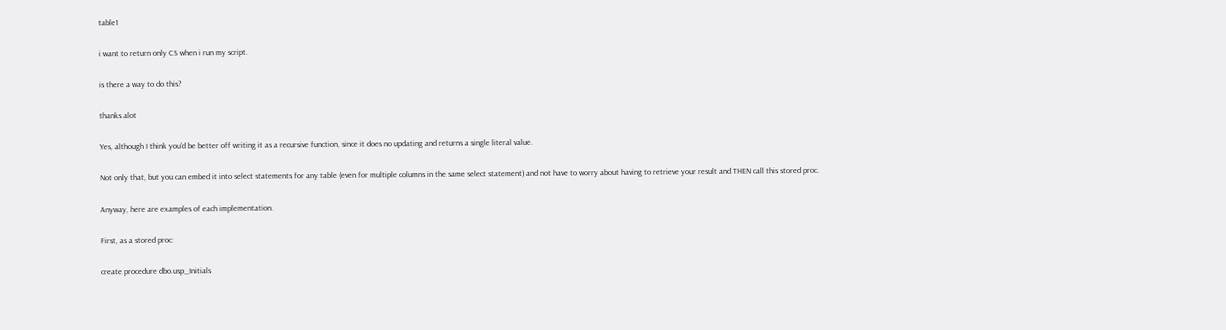table1

i want to return only CS when i run my script.

is there a way to do this?

thanks alot

Yes, although I think you'd be better off writing it as a recursive function, since it does no updating and returns a single literal value.

Not only that, but you can embed it into select statements for any table (even for multiple columns in the same select statement) and not have to worry about having to retrieve your result and THEN call this stored proc.

Anyway, here are examples of each implementation.

First, as a stored proc:

create procedure dbo.usp_Initials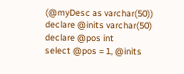(@myDesc as varchar(50))
declare @inits varchar(50)
declare @pos int
select @pos = 1, @inits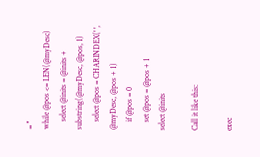= ''
while @pos <= LEN(@myDesc)
    select @inits = @inits + substring(@myDesc, @pos, 1)
    select @pos = CHARINDEX(' ', @myDesc, @pos + 1)
    if @pos = 0
    set @pos = @pos + 1
select @inits

Call it like this:

exec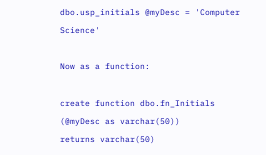dbo.usp_initials @myDesc = 'Computer Science'

Now as a function:

create function dbo.fn_Initials
(@myDesc as varchar(50))
returns varchar(50)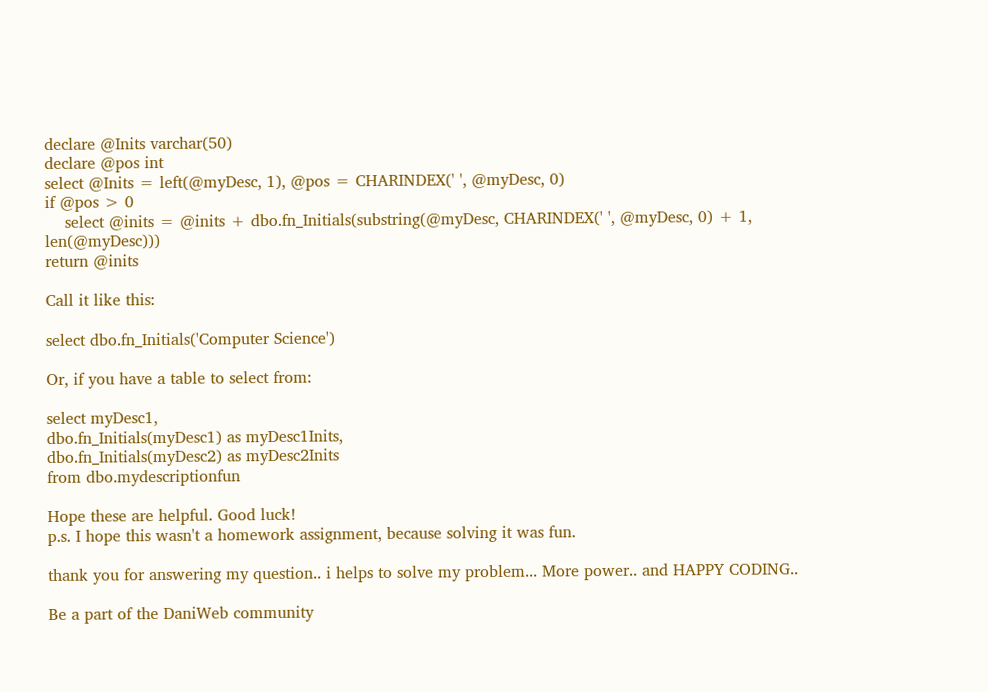declare @Inits varchar(50)
declare @pos int
select @Inits = left(@myDesc, 1), @pos = CHARINDEX(' ', @myDesc, 0)
if @pos > 0
    select @inits = @inits + dbo.fn_Initials(substring(@myDesc, CHARINDEX(' ', @myDesc, 0) + 1, len(@myDesc)))
return @inits

Call it like this:

select dbo.fn_Initials('Computer Science')

Or, if you have a table to select from:

select myDesc1,
dbo.fn_Initials(myDesc1) as myDesc1Inits,
dbo.fn_Initials(myDesc2) as myDesc2Inits
from dbo.mydescriptionfun

Hope these are helpful. Good luck!
p.s. I hope this wasn't a homework assignment, because solving it was fun.

thank you for answering my question.. i helps to solve my problem... More power.. and HAPPY CODING..

Be a part of the DaniWeb community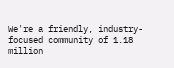We're a friendly, industry-focused community of 1.18 million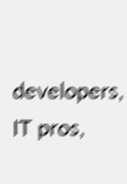developers, IT pros,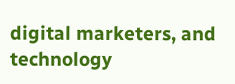digital marketers, and technology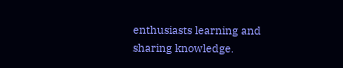enthusiasts learning and sharing knowledge.